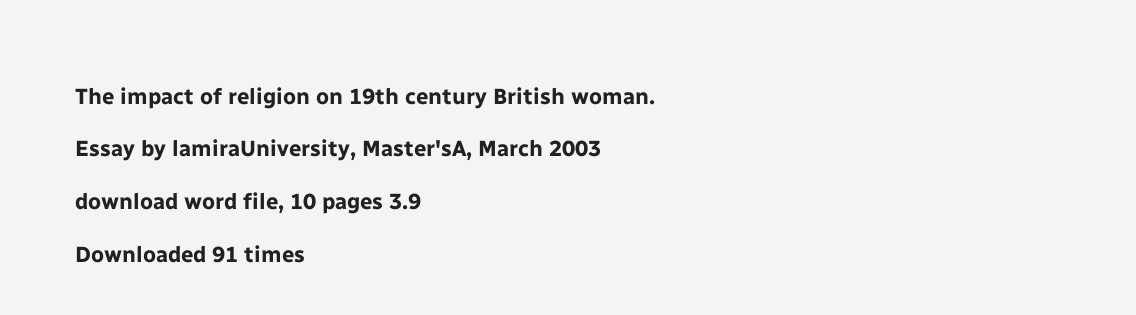The impact of religion on 19th century British woman.

Essay by lamiraUniversity, Master'sA, March 2003

download word file, 10 pages 3.9

Downloaded 91 times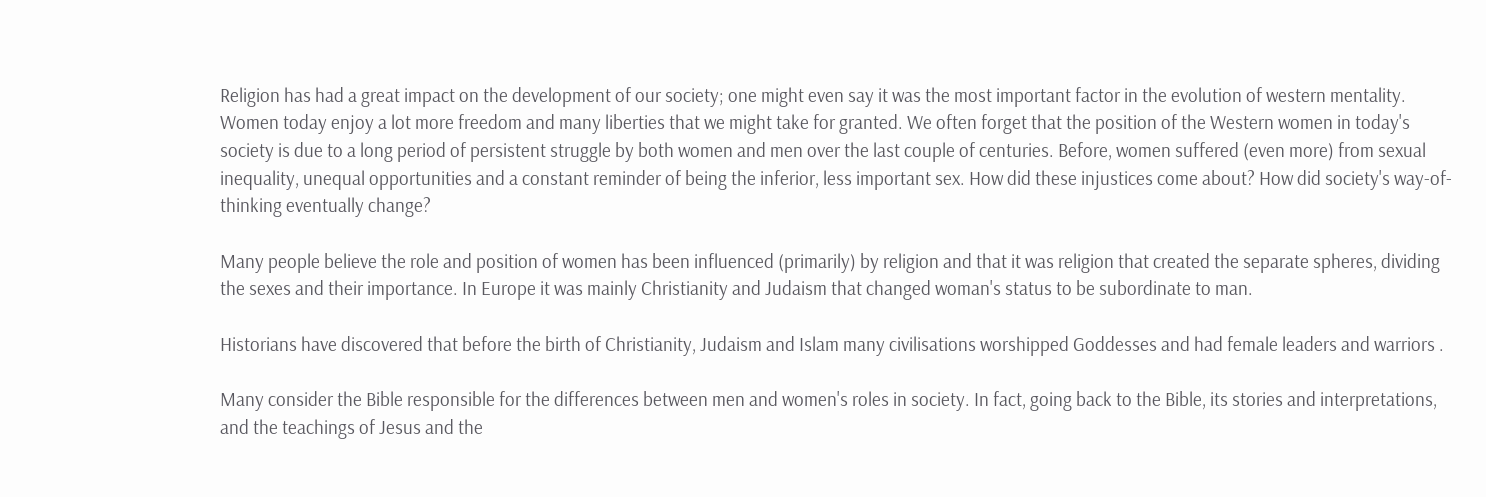Religion has had a great impact on the development of our society; one might even say it was the most important factor in the evolution of western mentality. Women today enjoy a lot more freedom and many liberties that we might take for granted. We often forget that the position of the Western women in today's society is due to a long period of persistent struggle by both women and men over the last couple of centuries. Before, women suffered (even more) from sexual inequality, unequal opportunities and a constant reminder of being the inferior, less important sex. How did these injustices come about? How did society's way-of-thinking eventually change?

Many people believe the role and position of women has been influenced (primarily) by religion and that it was religion that created the separate spheres, dividing the sexes and their importance. In Europe it was mainly Christianity and Judaism that changed woman's status to be subordinate to man.

Historians have discovered that before the birth of Christianity, Judaism and Islam many civilisations worshipped Goddesses and had female leaders and warriors .

Many consider the Bible responsible for the differences between men and women's roles in society. In fact, going back to the Bible, its stories and interpretations, and the teachings of Jesus and the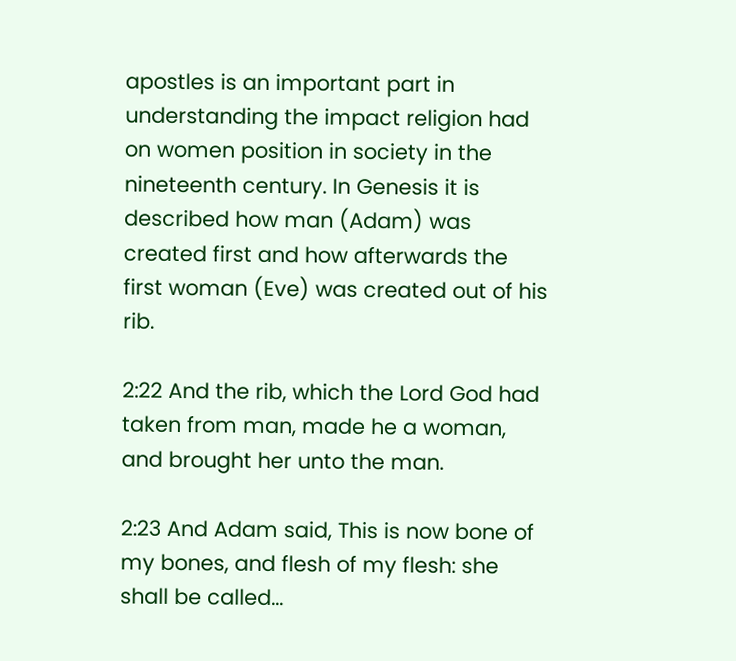apostles is an important part in understanding the impact religion had on women position in society in the nineteenth century. In Genesis it is described how man (Adam) was created first and how afterwards the first woman (Eve) was created out of his rib.

2:22 And the rib, which the Lord God had taken from man, made he a woman, and brought her unto the man.

2:23 And Adam said, This is now bone of my bones, and flesh of my flesh: she shall be called...